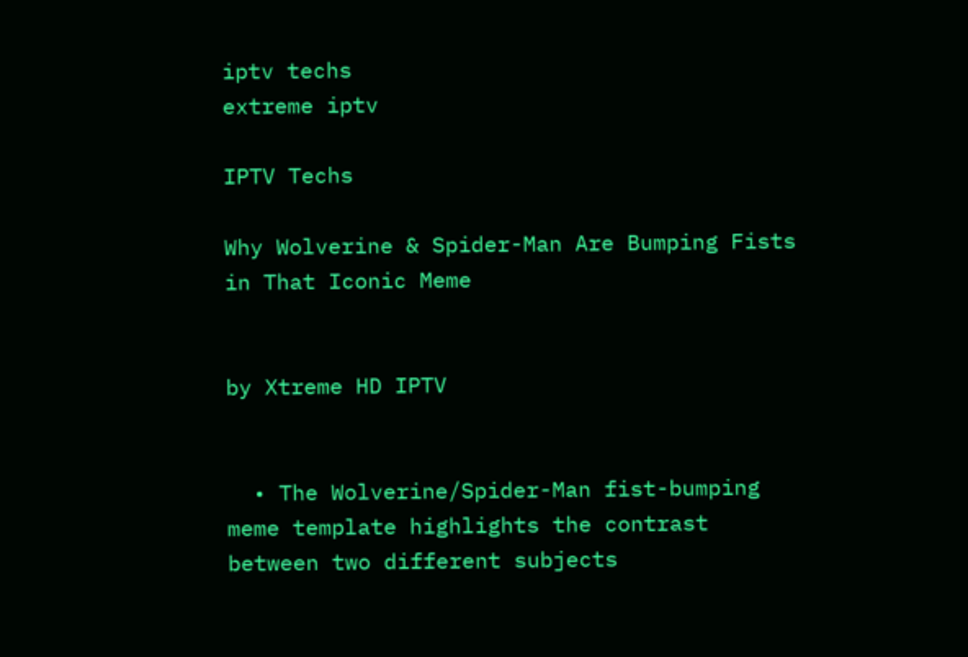iptv techs
extreme iptv

IPTV Techs

Why Wolverine & Spider-Man Are Bumping Fists in That Iconic Meme


by Xtreme HD IPTV


  • The Wolverine/Spider-Man fist-bumping meme template highlights the contrast between two different subjects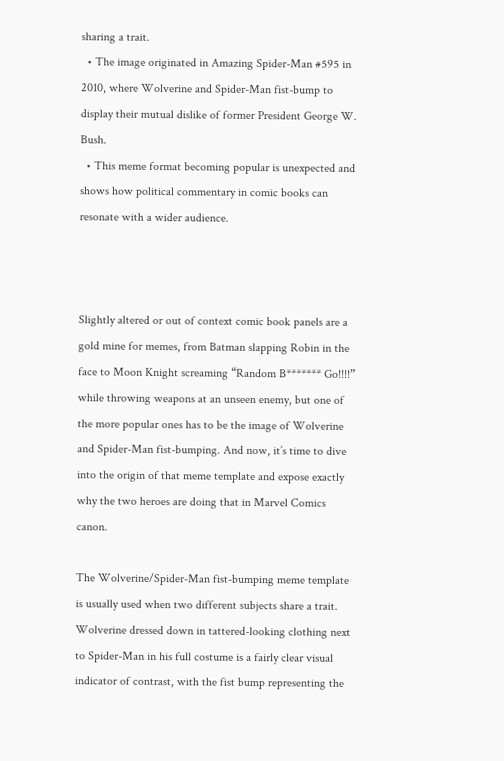sharing a trait.
  • The image originated in Amazing Spider-Man #595 in 2010, where Wolverine and Spider-Man fist-bump to display their mutual dislike of former President George W. Bush.
  • This meme format becoming popular is unexpected and shows how political commentary in comic books can resonate with a wider audience.



Slightly altered or out of context comic book panels are a gold mine for memes, from Batman slapping Robin in the face to Moon Knight screaming “Random B******* Go!!!!” while throwing weapons at an unseen enemy, but one of the more popular ones has to be the image of Wolverine and Spider-Man fist-bumping. And now, it’s time to dive into the origin of that meme template and expose exactly why the two heroes are doing that in Marvel Comics canon.

The Wolverine/Spider-Man fist-bumping meme template is usually used when two different subjects share a trait. Wolverine dressed down in tattered-looking clothing next to Spider-Man in his full costume is a fairly clear visual indicator of contrast, with the fist bump representing the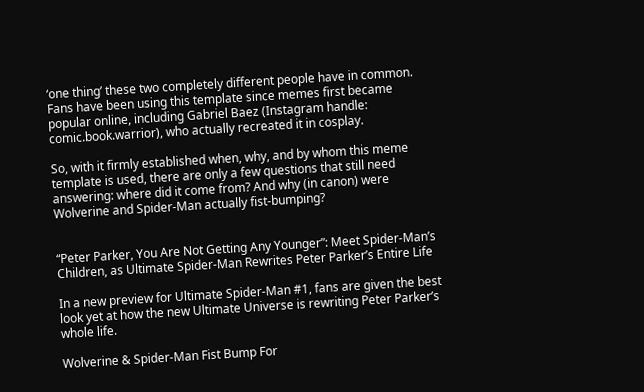‘one thing’ these two completely different people have in common. Fans have been using this template since memes first became popular online, including Gabriel Baez (Instagram handle: comic.book.warrior), who actually recreated it in cosplay.

So, with it firmly established when, why, and by whom this meme template is used, there are only a few questions that still need answering: where did it come from? And why (in canon) were Wolverine and Spider-Man actually fist-bumping?


“Peter Parker, You Are Not Getting Any Younger”: Meet Spider-Man’s Children, as Ultimate Spider-Man Rewrites Peter Parker’s Entire Life

In a new preview for Ultimate Spider-Man #1, fans are given the best look yet at how the new Ultimate Universe is rewriting Peter Parker’s whole life.

Wolverine & Spider-Man Fist Bump For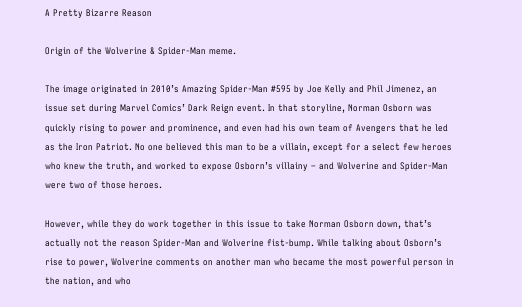A Pretty Bizarre Reason

Origin of the Wolverine & Spider-Man meme.

The image originated in 2010’s Amazing Spider-Man #595 by Joe Kelly and Phil Jimenez, an issue set during Marvel Comics’ Dark Reign event. In that storyline, Norman Osborn was quickly rising to power and prominence, and even had his own team of Avengers that he led as the Iron Patriot. No one believed this man to be a villain, except for a select few heroes who knew the truth, and worked to expose Osborn’s villainy – and Wolverine and Spider-Man were two of those heroes.

However, while they do work together in this issue to take Norman Osborn down, that’s actually not the reason Spider-Man and Wolverine fist-bump. While talking about Osborn’s rise to power, Wolverine comments on another man who became the most powerful person in the nation, and who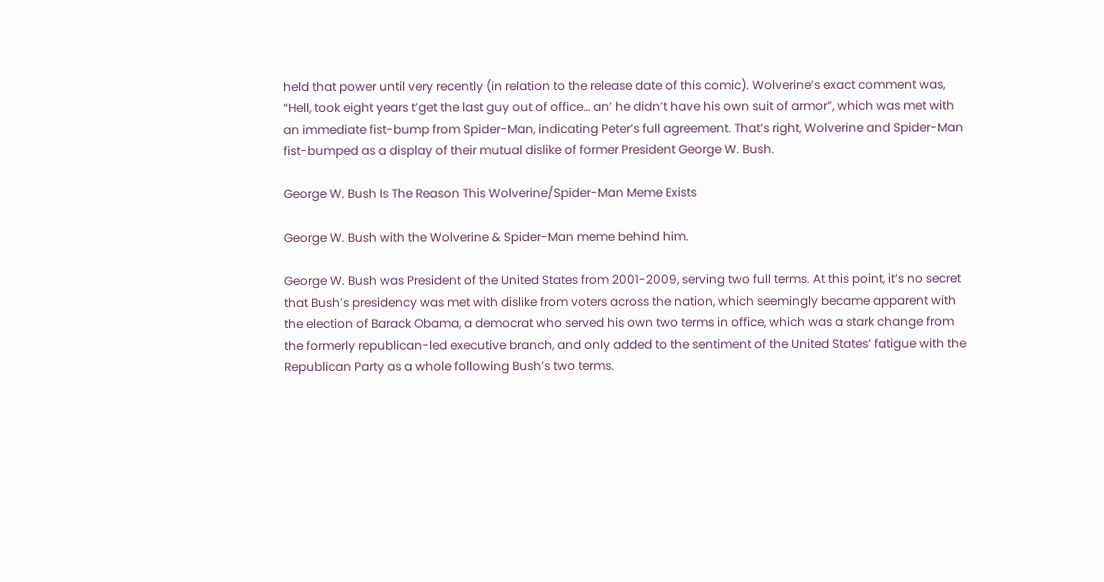held that power until very recently (in relation to the release date of this comic). Wolverine’s exact comment was, “Hell, took eight years t’get the last guy out of office… an’ he didn’t have his own suit of armor”, which was met with an immediate fist-bump from Spider-Man, indicating Peter’s full agreement. That’s right, Wolverine and Spider-Man fist-bumped as a display of their mutual dislike of former President George W. Bush.

George W. Bush Is The Reason This Wolverine/Spider-Man Meme Exists

George W. Bush with the Wolverine & Spider-Man meme behind him.

George W. Bush was President of the United States from 2001-2009, serving two full terms. At this point, it’s no secret that Bush’s presidency was met with dislike from voters across the nation, which seemingly became apparent with the election of Barack Obama, a democrat who served his own two terms in office, which was a stark change from the formerly republican-led executive branch, and only added to the sentiment of the United States’ fatigue with the Republican Party as a whole following Bush’s two terms.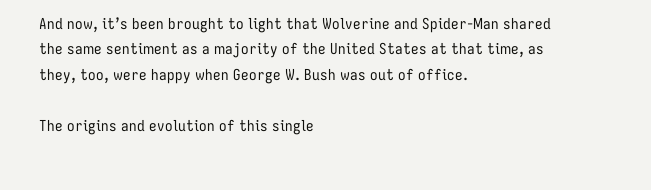And now, it’s been brought to light that Wolverine and Spider-Man shared the same sentiment as a majority of the United States at that time, as they, too, were happy when George W. Bush was out of office.

The origins and evolution of this single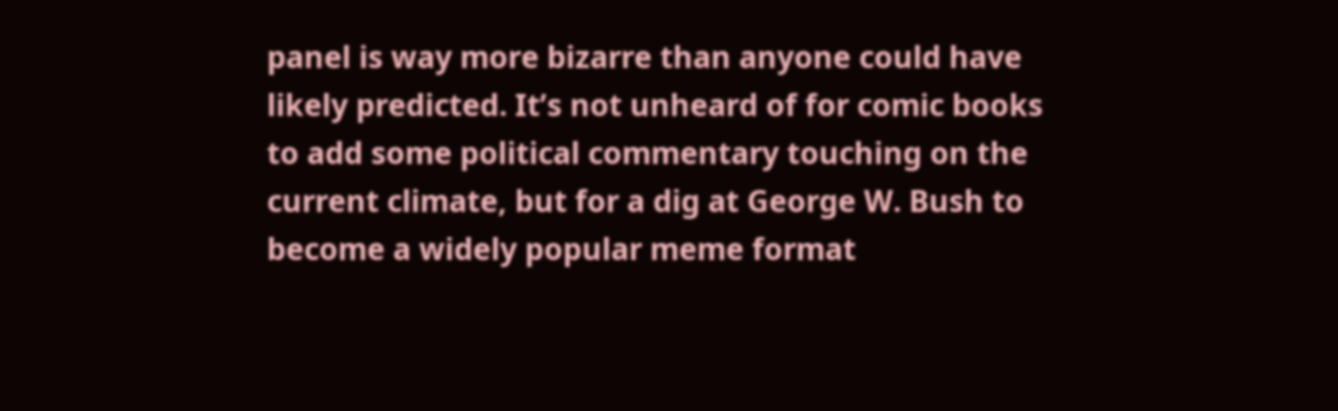panel is way more bizarre than anyone could have likely predicted. It’s not unheard of for comic books to add some political commentary touching on the current climate, but for a dig at George W. Bush to become a widely popular meme format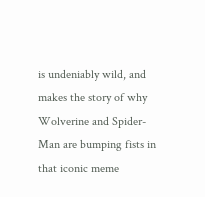is undeniably wild, and makes the story of why Wolverine and Spider-Man are bumping fists in that iconic meme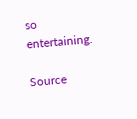so entertaining.

Source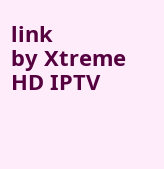link
by Xtreme HD IPTV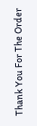Thank You For The Order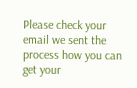Please check your email we sent the process how you can get your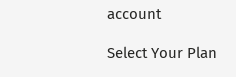account

Select Your Plan